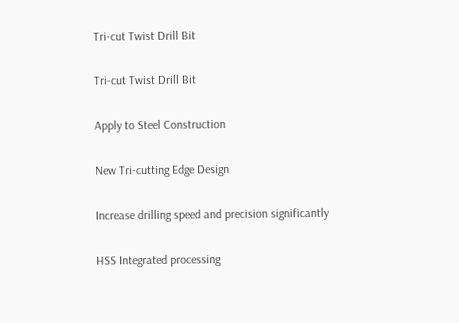Tri-cut Twist Drill Bit

Tri-cut Twist Drill Bit

Apply to Steel Construction

New Tri-cutting Edge Design

Increase drilling speed and precision significantly

HSS Integrated processing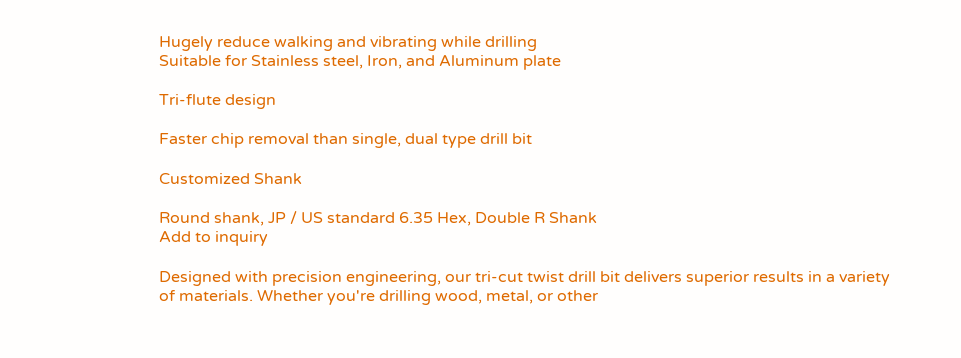Hugely reduce walking and vibrating while drilling
Suitable for Stainless steel, Iron, and Aluminum plate

Tri-flute design

Faster chip removal than single, dual type drill bit

Customized Shank

Round shank, JP / US standard 6.35 Hex, Double R Shank
Add to inquiry

Designed with precision engineering, our tri-cut twist drill bit delivers superior results in a variety of materials. Whether you're drilling wood, metal, or other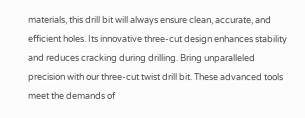materials, this drill bit will always ensure clean, accurate, and efficient holes. Its innovative three-cut design enhances stability and reduces cracking during drilling. Bring unparalleled precision with our three-cut twist drill bit. These advanced tools meet the demands of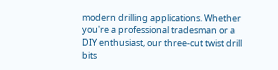modern drilling applications. Whether you're a professional tradesman or a DIY enthusiast, our three-cut twist drill bits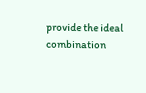provide the ideal combination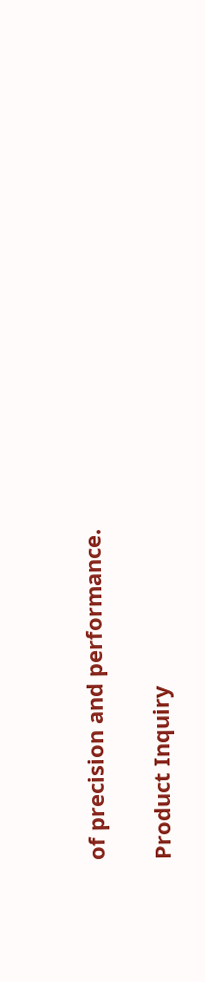of precision and performance.

Product Inquiry